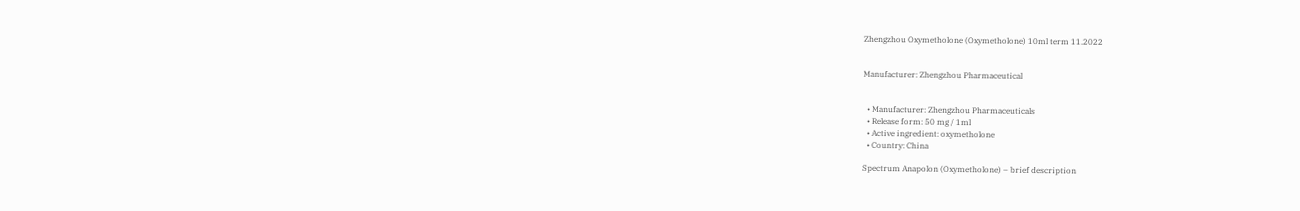Zhengzhou Oxymetholone (Oxymetholone) 10ml term 11.2022


Manufacturer: Zhengzhou Pharmaceutical


  • Manufacturer: Zhengzhou Pharmaceuticals
  • Release form: 50 mg / 1ml
  • Active ingredient: oxymetholone
  • Country: China

Spectrum Anapolon (Oxymetholone) – brief description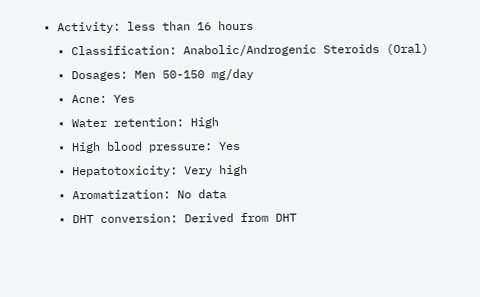• Activity: less than 16 hours
  • Classification: Anabolic/Androgenic Steroids (Oral)
  • Dosages: Men 50-150 mg/day
  • Acne: Yes
  • Water retention: High
  • High blood pressure: Yes
  • Hepatotoxicity: Very high
  • Aromatization: No data
  • DHT conversion: Derived from DHT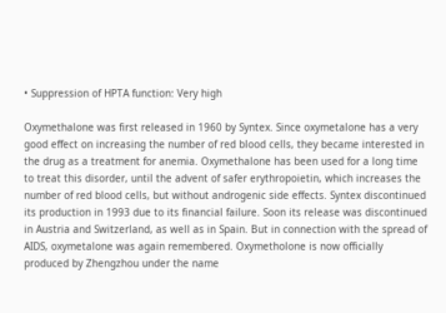• Suppression of HPTA function: Very high

Oxymethalone was first released in 1960 by Syntex. Since oxymetalone has a very good effect on increasing the number of red blood cells, they became interested in the drug as a treatment for anemia. Oxymethalone has been used for a long time to treat this disorder, until the advent of safer erythropoietin, which increases the number of red blood cells, but without androgenic side effects. Syntex discontinued its production in 1993 due to its financial failure. Soon its release was discontinued in Austria and Switzerland, as well as in Spain. But in connection with the spread of AIDS, oxymetalone was again remembered. Oxymetholone is now officially produced by Zhengzhou under the name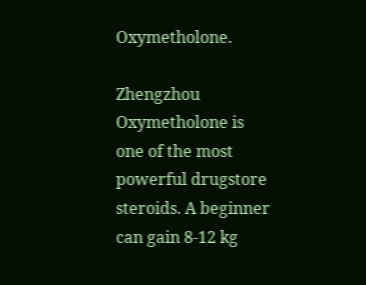Oxymetholone.

Zhengzhou Oxymetholone is one of the most powerful drugstore steroids. A beginner can gain 8-12 kg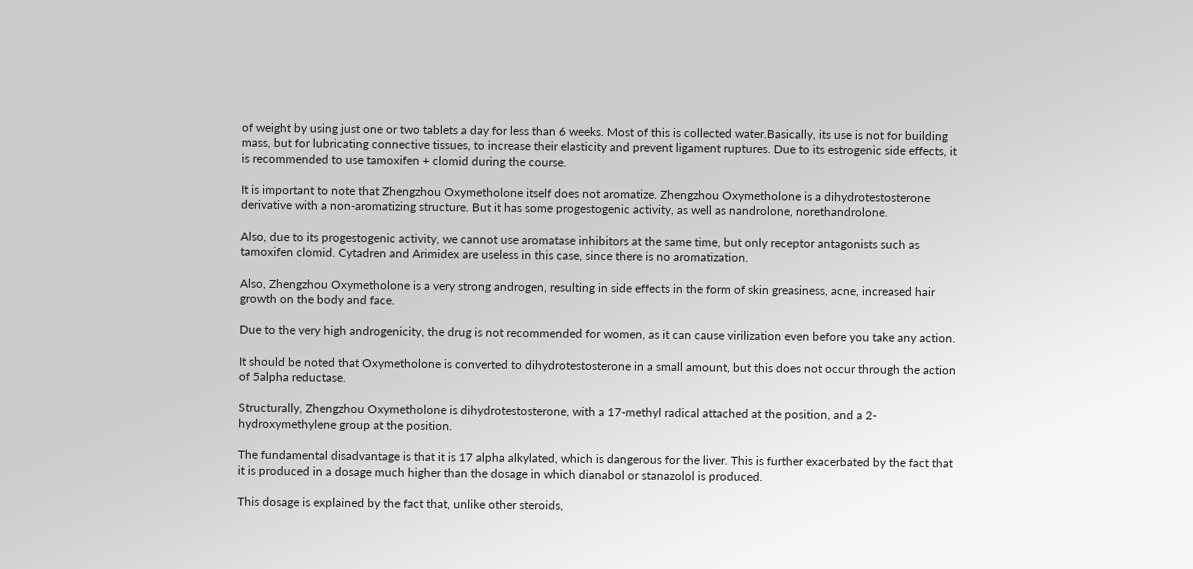of weight by using just one or two tablets a day for less than 6 weeks. Most of this is collected water.Basically, its use is not for building mass, but for lubricating connective tissues, to increase their elasticity and prevent ligament ruptures. Due to its estrogenic side effects, it is recommended to use tamoxifen + clomid during the course.

It is important to note that Zhengzhou Oxymetholone itself does not aromatize. Zhengzhou Oxymetholone is a dihydrotestosterone derivative with a non-aromatizing structure. But it has some progestogenic activity, as well as nandrolone, norethandrolone.

Also, due to its progestogenic activity, we cannot use aromatase inhibitors at the same time, but only receptor antagonists such as tamoxifen clomid. Cytadren and Arimidex are useless in this case, since there is no aromatization.

Also, Zhengzhou Oxymetholone is a very strong androgen, resulting in side effects in the form of skin greasiness, acne, increased hair growth on the body and face.

Due to the very high androgenicity, the drug is not recommended for women, as it can cause virilization even before you take any action.

It should be noted that Oxymetholone is converted to dihydrotestosterone in a small amount, but this does not occur through the action of 5alpha reductase.

Structurally, Zhengzhou Oxymetholone is dihydrotestosterone, with a 17-methyl radical attached at the position, and a 2-hydroxymethylene group at the position.

The fundamental disadvantage is that it is 17 alpha alkylated, which is dangerous for the liver. This is further exacerbated by the fact that it is produced in a dosage much higher than the dosage in which dianabol or stanazolol is produced.

This dosage is explained by the fact that, unlike other steroids,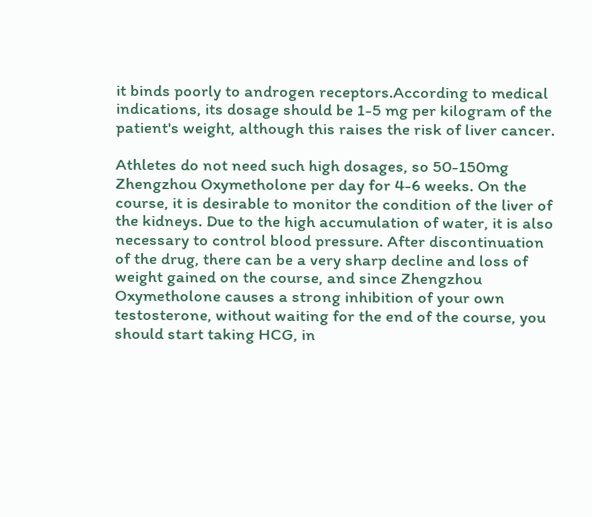it binds poorly to androgen receptors.According to medical indications, its dosage should be 1-5 mg per kilogram of the patient's weight, although this raises the risk of liver cancer.

Athletes do not need such high dosages, so 50-150mg Zhengzhou Oxymetholone per day for 4-6 weeks. On the course, it is desirable to monitor the condition of the liver of the kidneys. Due to the high accumulation of water, it is also necessary to control blood pressure. After discontinuation of the drug, there can be a very sharp decline and loss of weight gained on the course, and since Zhengzhou Oxymetholone causes a strong inhibition of your own testosterone, without waiting for the end of the course, you should start taking HCG, in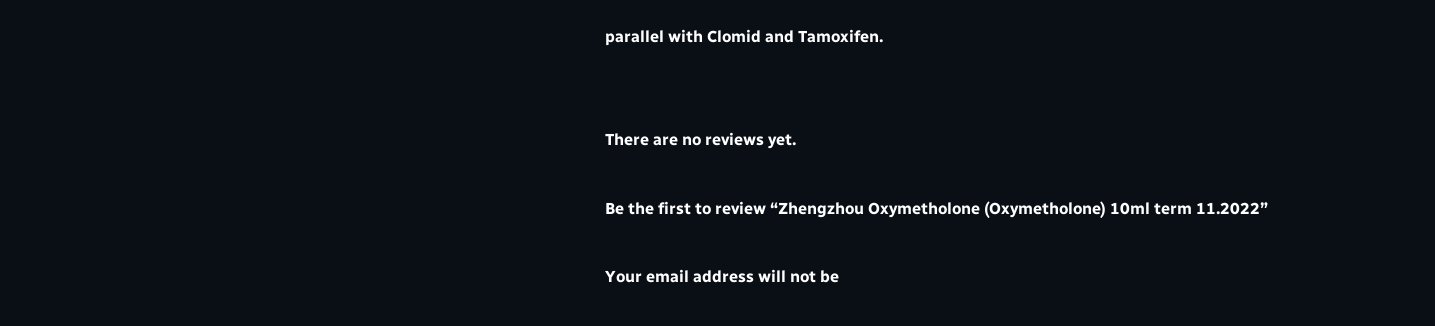parallel with Clomid and Tamoxifen.


There are no reviews yet.

Be the first to review “Zhengzhou Oxymetholone (Oxymetholone) 10ml term 11.2022”

Your email address will not be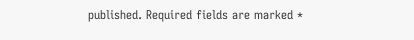published. Required fields are marked *